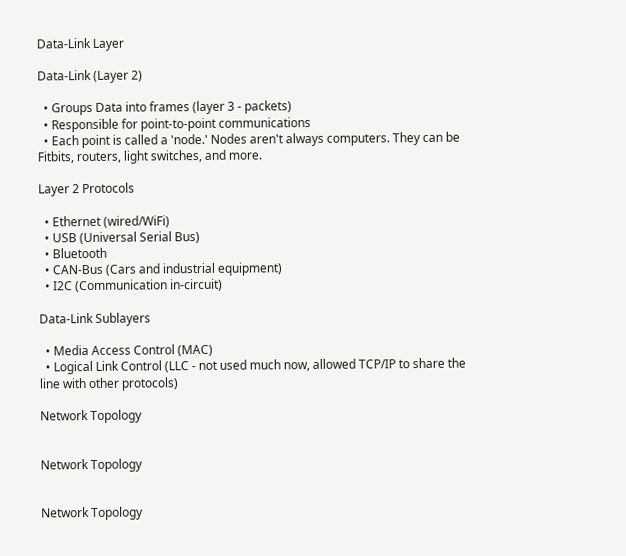Data-Link Layer

Data-Link (Layer 2)

  • Groups Data into frames (layer 3 - packets)
  • Responsible for point-to-point communications
  • Each point is called a 'node.' Nodes aren't always computers. They can be Fitbits, routers, light switches, and more.

Layer 2 Protocols

  • Ethernet (wired/WiFi)
  • USB (Universal Serial Bus)
  • Bluetooth
  • CAN-Bus (Cars and industrial equipment)
  • I2C (Communication in-circuit)

Data-Link Sublayers

  • Media Access Control (MAC)
  • Logical Link Control (LLC - not used much now, allowed TCP/IP to share the line with other protocols)

Network Topology


Network Topology


Network Topology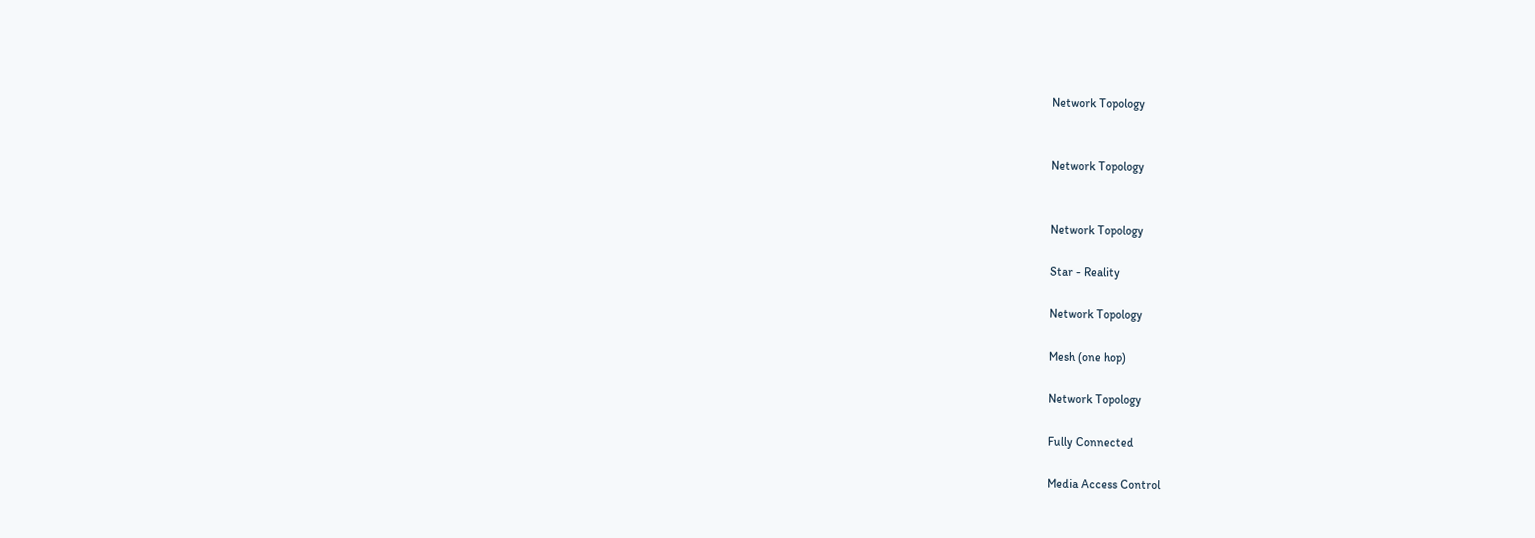Network Topology


Network Topology


Network Topology

Star - Reality

Network Topology

Mesh (one hop)

Network Topology

Fully Connected

Media Access Control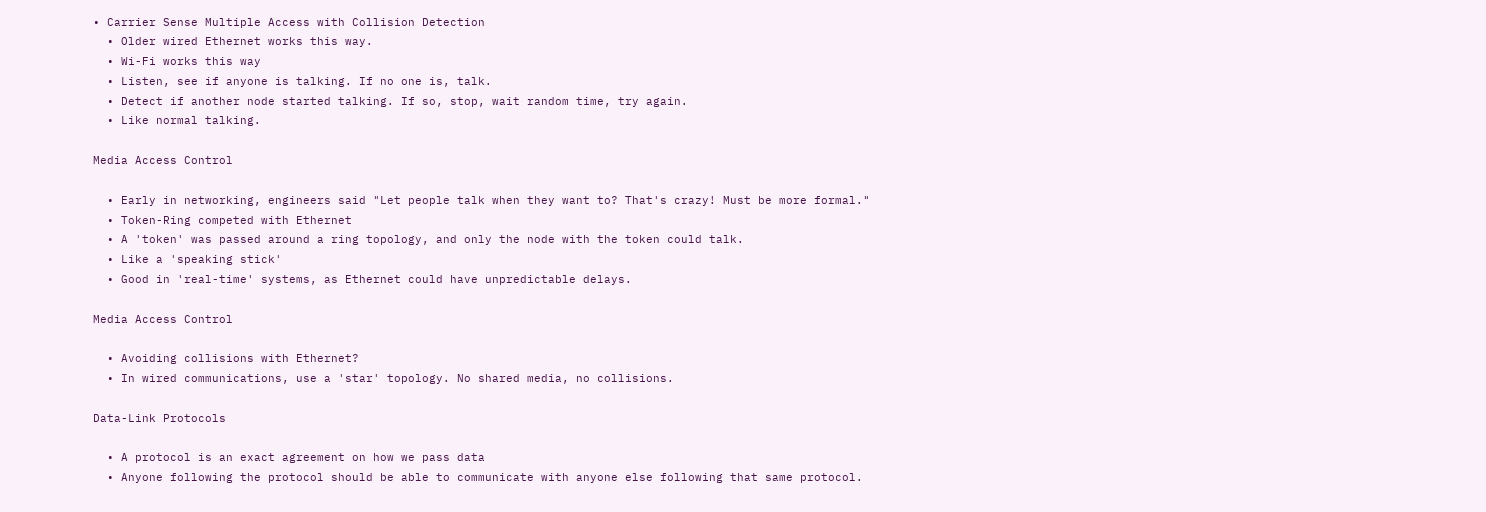• Carrier Sense Multiple Access with Collision Detection
  • Older wired Ethernet works this way.
  • Wi-Fi works this way
  • Listen, see if anyone is talking. If no one is, talk.
  • Detect if another node started talking. If so, stop, wait random time, try again.
  • Like normal talking.

Media Access Control

  • Early in networking, engineers said "Let people talk when they want to? That's crazy! Must be more formal."
  • Token-Ring competed with Ethernet
  • A 'token' was passed around a ring topology, and only the node with the token could talk.
  • Like a 'speaking stick'
  • Good in 'real-time' systems, as Ethernet could have unpredictable delays.

Media Access Control

  • Avoiding collisions with Ethernet?
  • In wired communications, use a 'star' topology. No shared media, no collisions.

Data-Link Protocols

  • A protocol is an exact agreement on how we pass data
  • Anyone following the protocol should be able to communicate with anyone else following that same protocol.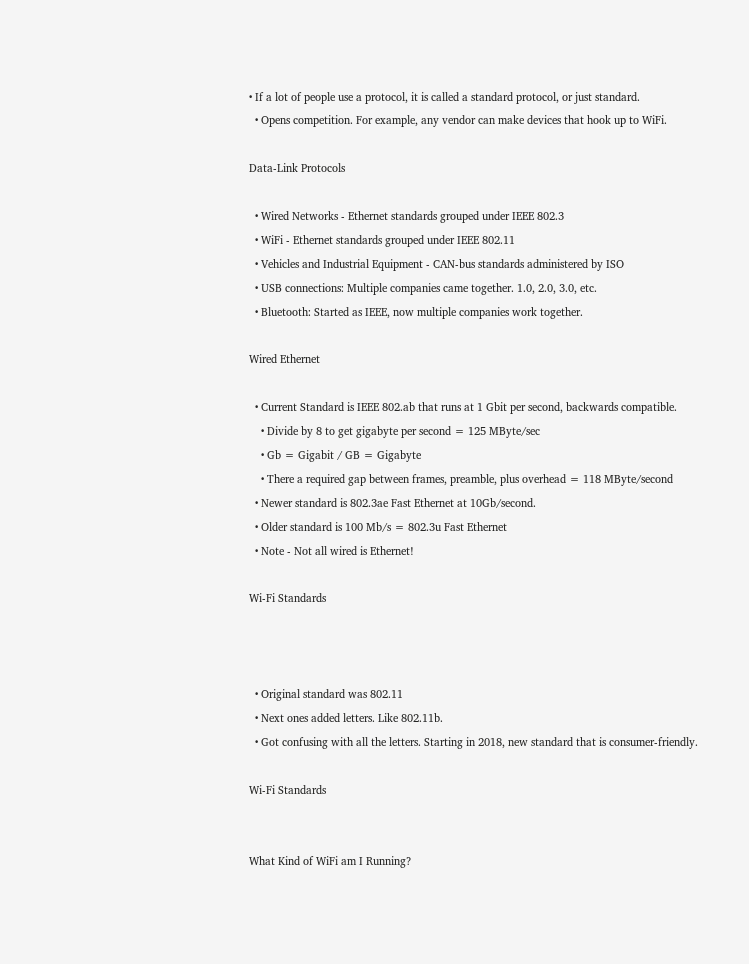• If a lot of people use a protocol, it is called a standard protocol, or just standard.
  • Opens competition. For example, any vendor can make devices that hook up to WiFi.

Data-Link Protocols

  • Wired Networks - Ethernet standards grouped under IEEE 802.3
  • WiFi - Ethernet standards grouped under IEEE 802.11
  • Vehicles and Industrial Equipment - CAN-bus standards administered by ISO
  • USB connections: Multiple companies came together. 1.0, 2.0, 3.0, etc.
  • Bluetooth: Started as IEEE, now multiple companies work together.

Wired Ethernet

  • Current Standard is IEEE 802.ab that runs at 1 Gbit per second, backwards compatible.
    • Divide by 8 to get gigabyte per second = 125 MByte/sec
    • Gb = Gigabit / GB = Gigabyte
    • There a required gap between frames, preamble, plus overhead = 118 MByte/second
  • Newer standard is 802.3ae Fast Ethernet at 10Gb/second.
  • Older standard is 100 Mb/s = 802.3u Fast Ethernet
  • Note - Not all wired is Ethernet!

Wi-Fi Standards



  • Original standard was 802.11
  • Next ones added letters. Like 802.11b.
  • Got confusing with all the letters. Starting in 2018, new standard that is consumer-friendly.

Wi-Fi Standards


What Kind of WiFi am I Running?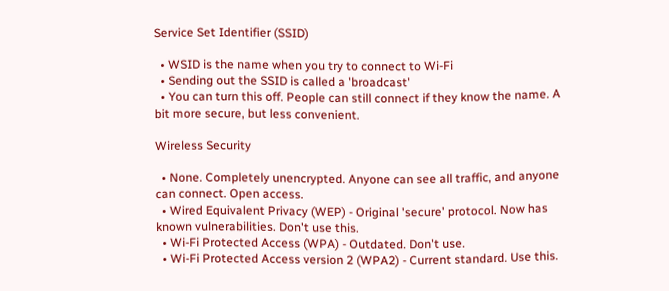Service Set Identifier (SSID)

  • WSID is the name when you try to connect to Wi-Fi
  • Sending out the SSID is called a 'broadcast'
  • You can turn this off. People can still connect if they know the name. A bit more secure, but less convenient.

Wireless Security

  • None. Completely unencrypted. Anyone can see all traffic, and anyone can connect. Open access.
  • Wired Equivalent Privacy (WEP) - Original 'secure' protocol. Now has known vulnerabilities. Don't use this.
  • Wi-Fi Protected Access (WPA) - Outdated. Don't use.
  • Wi-Fi Protected Access version 2 (WPA2) - Current standard. Use this.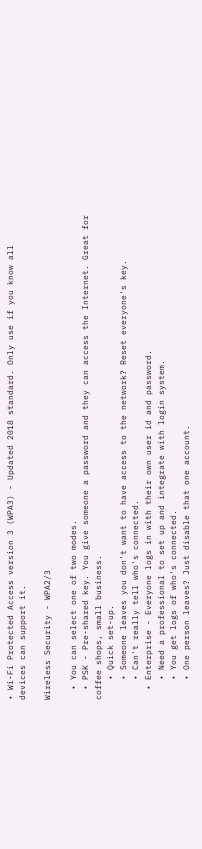• Wi-Fi Protected Access version 3 (WPA3) - Updated 2018 standard. Only use if you know all devices can support it.

Wireless Security - WPA2/3

  • You can select one of two modes.
  • PSK - Pre-shared key. You give someone a password and they can access the Internet. Great for coffee shops, small business.
    • Quick set-up.
    • Someone leaves you don't want to have access to the network? Reset everyone's key.
    • Can't really tell who's connected.
  • Enterprise - Everyone logs in with their own user id and password.
    • Need a professional to set up and integrate with login system.
    • You get logs of who's connected.
    • One person leaves? Just disable that one account.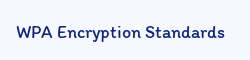WPA Encryption Standards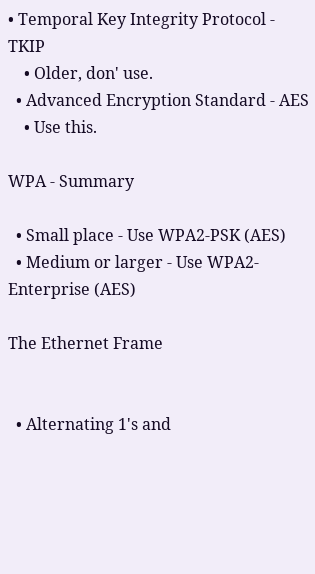• Temporal Key Integrity Protocol - TKIP
    • Older, don' use.
  • Advanced Encryption Standard - AES
    • Use this.

WPA - Summary

  • Small place - Use WPA2-PSK (AES)
  • Medium or larger - Use WPA2-Enterprise (AES)

The Ethernet Frame


  • Alternating 1's and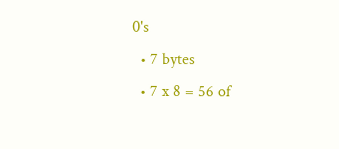0's
  • 7 bytes
  • 7 x 8 = 56 of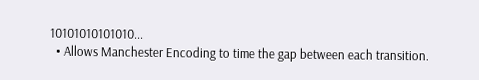10101010101010...
  • Allows Manchester Encoding to time the gap between each transition.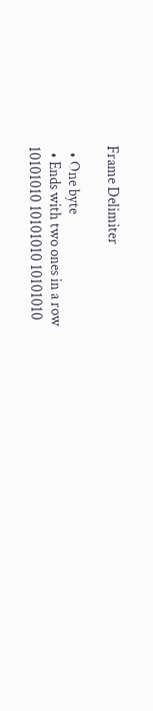Frame Delimiter

  • One byte
  • Ends with two ones in a row
10101010 10101010 10101010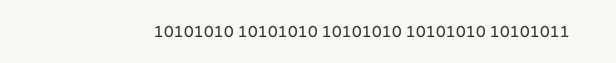10101010 10101010 10101010 10101010 10101011